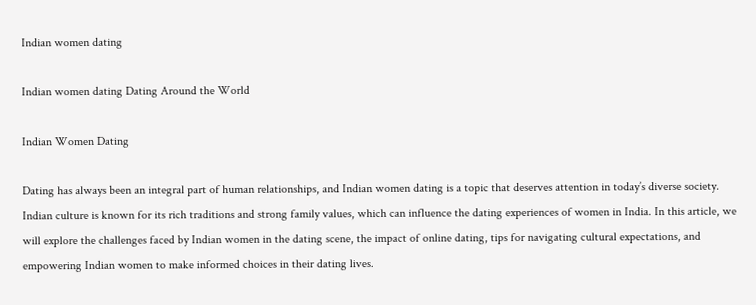Indian women dating

Indian women dating Dating Around the World

Indian Women Dating

Dating has always been an integral part of human relationships, and Indian women dating is a topic that deserves attention in today’s diverse society. Indian culture is known for its rich traditions and strong family values, which can influence the dating experiences of women in India. In this article, we will explore the challenges faced by Indian women in the dating scene, the impact of online dating, tips for navigating cultural expectations, and empowering Indian women to make informed choices in their dating lives.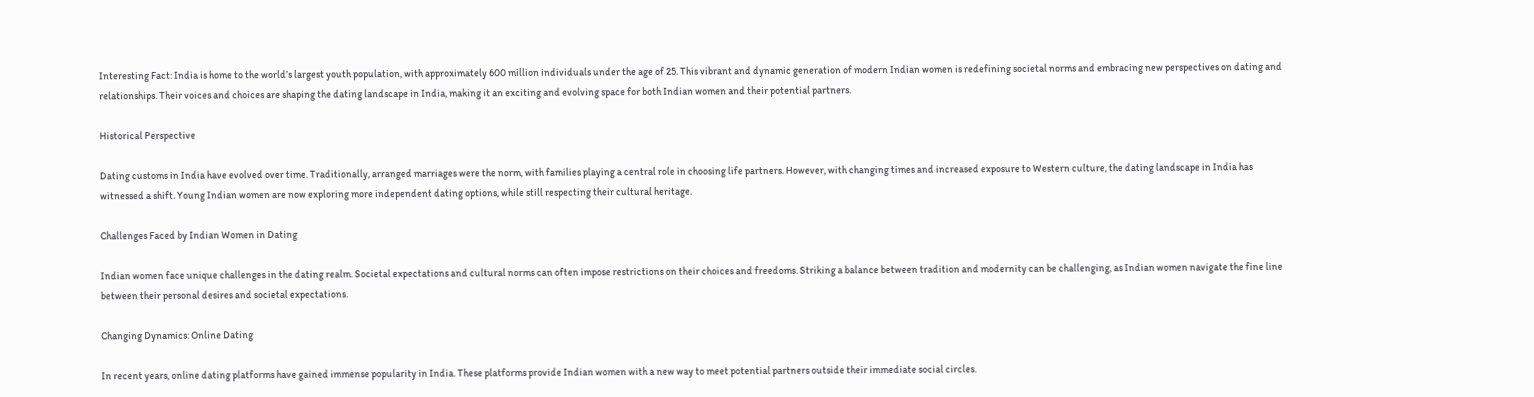Interesting Fact: India is home to the world’s largest youth population, with approximately 600 million individuals under the age of 25. This vibrant and dynamic generation of modern Indian women is redefining societal norms and embracing new perspectives on dating and relationships. Their voices and choices are shaping the dating landscape in India, making it an exciting and evolving space for both Indian women and their potential partners.

Historical Perspective

Dating customs in India have evolved over time. Traditionally, arranged marriages were the norm, with families playing a central role in choosing life partners. However, with changing times and increased exposure to Western culture, the dating landscape in India has witnessed a shift. Young Indian women are now exploring more independent dating options, while still respecting their cultural heritage.

Challenges Faced by Indian Women in Dating

Indian women face unique challenges in the dating realm. Societal expectations and cultural norms can often impose restrictions on their choices and freedoms. Striking a balance between tradition and modernity can be challenging, as Indian women navigate the fine line between their personal desires and societal expectations.

Changing Dynamics: Online Dating

In recent years, online dating platforms have gained immense popularity in India. These platforms provide Indian women with a new way to meet potential partners outside their immediate social circles.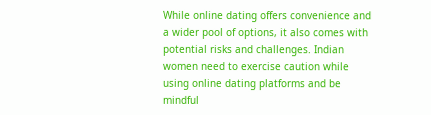While online dating offers convenience and a wider pool of options, it also comes with potential risks and challenges. Indian women need to exercise caution while using online dating platforms and be mindful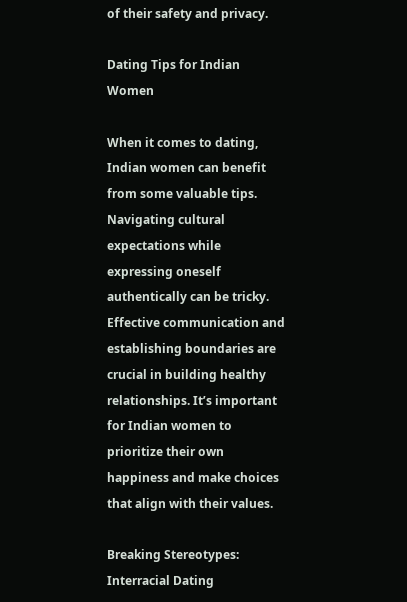of their safety and privacy.

Dating Tips for Indian Women

When it comes to dating, Indian women can benefit from some valuable tips. Navigating cultural expectations while expressing oneself authentically can be tricky. Effective communication and establishing boundaries are crucial in building healthy relationships. It’s important for Indian women to prioritize their own happiness and make choices that align with their values.

Breaking Stereotypes: Interracial Dating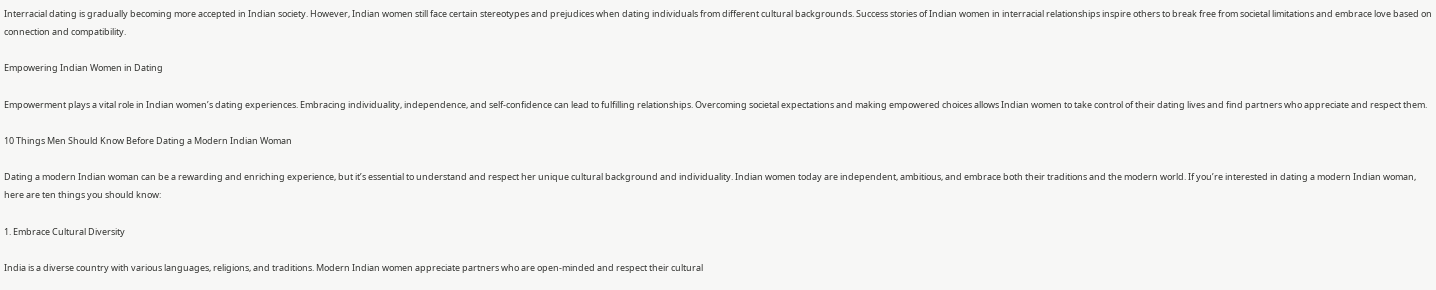Interracial dating is gradually becoming more accepted in Indian society. However, Indian women still face certain stereotypes and prejudices when dating individuals from different cultural backgrounds. Success stories of Indian women in interracial relationships inspire others to break free from societal limitations and embrace love based on connection and compatibility.

Empowering Indian Women in Dating

Empowerment plays a vital role in Indian women’s dating experiences. Embracing individuality, independence, and self-confidence can lead to fulfilling relationships. Overcoming societal expectations and making empowered choices allows Indian women to take control of their dating lives and find partners who appreciate and respect them.

10 Things Men Should Know Before Dating a Modern Indian Woman

Dating a modern Indian woman can be a rewarding and enriching experience, but it’s essential to understand and respect her unique cultural background and individuality. Indian women today are independent, ambitious, and embrace both their traditions and the modern world. If you’re interested in dating a modern Indian woman, here are ten things you should know:

1. Embrace Cultural Diversity

India is a diverse country with various languages, religions, and traditions. Modern Indian women appreciate partners who are open-minded and respect their cultural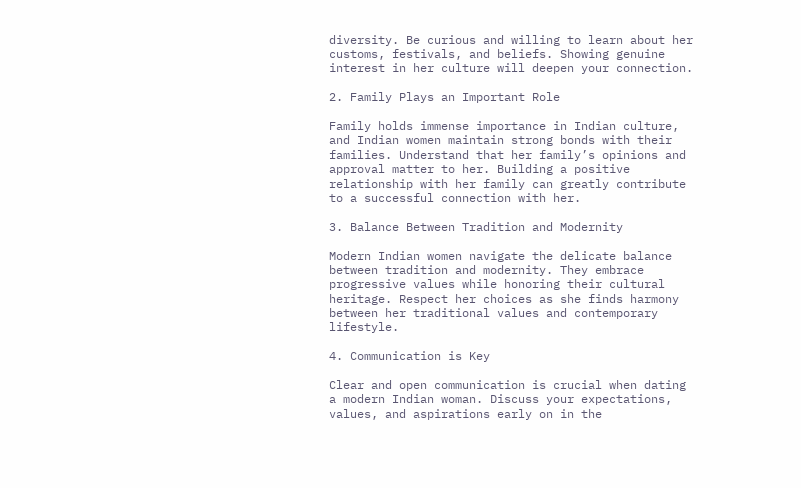diversity. Be curious and willing to learn about her customs, festivals, and beliefs. Showing genuine interest in her culture will deepen your connection.

2. Family Plays an Important Role

Family holds immense importance in Indian culture, and Indian women maintain strong bonds with their families. Understand that her family’s opinions and approval matter to her. Building a positive relationship with her family can greatly contribute to a successful connection with her.

3. Balance Between Tradition and Modernity

Modern Indian women navigate the delicate balance between tradition and modernity. They embrace progressive values while honoring their cultural heritage. Respect her choices as she finds harmony between her traditional values and contemporary lifestyle.

4. Communication is Key

Clear and open communication is crucial when dating a modern Indian woman. Discuss your expectations, values, and aspirations early on in the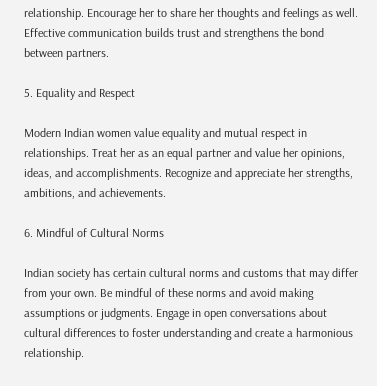relationship. Encourage her to share her thoughts and feelings as well. Effective communication builds trust and strengthens the bond between partners.

5. Equality and Respect

Modern Indian women value equality and mutual respect in relationships. Treat her as an equal partner and value her opinions, ideas, and accomplishments. Recognize and appreciate her strengths, ambitions, and achievements.

6. Mindful of Cultural Norms

Indian society has certain cultural norms and customs that may differ from your own. Be mindful of these norms and avoid making assumptions or judgments. Engage in open conversations about cultural differences to foster understanding and create a harmonious relationship.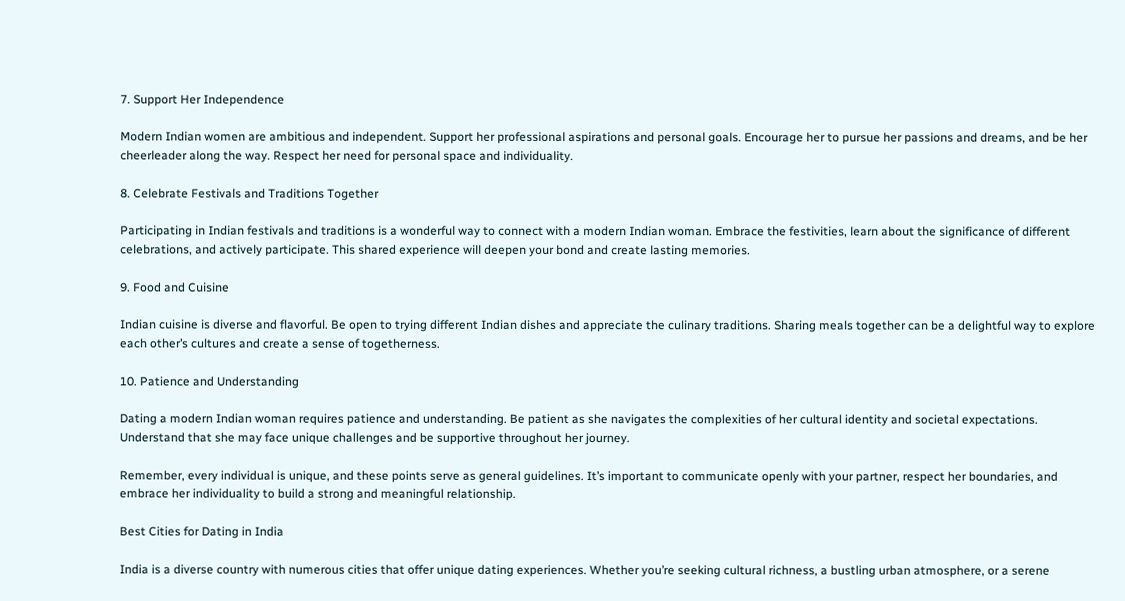7. Support Her Independence

Modern Indian women are ambitious and independent. Support her professional aspirations and personal goals. Encourage her to pursue her passions and dreams, and be her cheerleader along the way. Respect her need for personal space and individuality.

8. Celebrate Festivals and Traditions Together

Participating in Indian festivals and traditions is a wonderful way to connect with a modern Indian woman. Embrace the festivities, learn about the significance of different celebrations, and actively participate. This shared experience will deepen your bond and create lasting memories.

9. Food and Cuisine

Indian cuisine is diverse and flavorful. Be open to trying different Indian dishes and appreciate the culinary traditions. Sharing meals together can be a delightful way to explore each other’s cultures and create a sense of togetherness.

10. Patience and Understanding

Dating a modern Indian woman requires patience and understanding. Be patient as she navigates the complexities of her cultural identity and societal expectations. Understand that she may face unique challenges and be supportive throughout her journey.

Remember, every individual is unique, and these points serve as general guidelines. It’s important to communicate openly with your partner, respect her boundaries, and embrace her individuality to build a strong and meaningful relationship.

Best Cities for Dating in India

India is a diverse country with numerous cities that offer unique dating experiences. Whether you’re seeking cultural richness, a bustling urban atmosphere, or a serene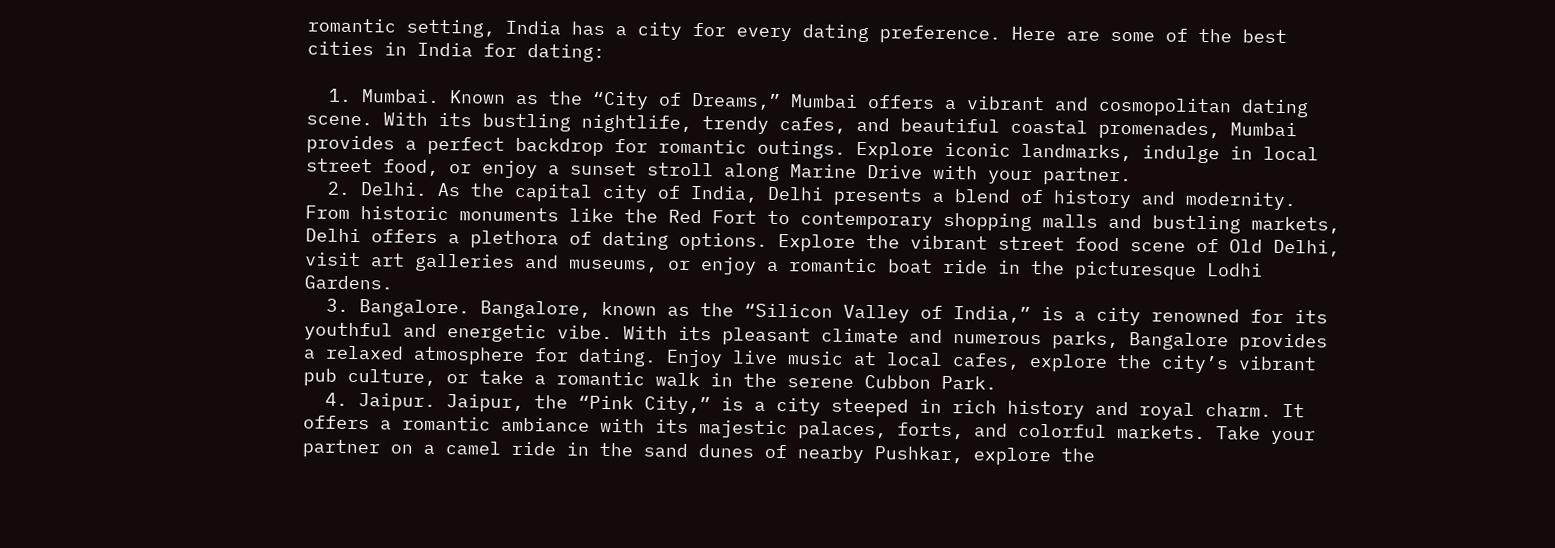romantic setting, India has a city for every dating preference. Here are some of the best cities in India for dating:

  1. Mumbai. Known as the “City of Dreams,” Mumbai offers a vibrant and cosmopolitan dating scene. With its bustling nightlife, trendy cafes, and beautiful coastal promenades, Mumbai provides a perfect backdrop for romantic outings. Explore iconic landmarks, indulge in local street food, or enjoy a sunset stroll along Marine Drive with your partner.
  2. Delhi. As the capital city of India, Delhi presents a blend of history and modernity. From historic monuments like the Red Fort to contemporary shopping malls and bustling markets, Delhi offers a plethora of dating options. Explore the vibrant street food scene of Old Delhi, visit art galleries and museums, or enjoy a romantic boat ride in the picturesque Lodhi Gardens.
  3. Bangalore. Bangalore, known as the “Silicon Valley of India,” is a city renowned for its youthful and energetic vibe. With its pleasant climate and numerous parks, Bangalore provides a relaxed atmosphere for dating. Enjoy live music at local cafes, explore the city’s vibrant pub culture, or take a romantic walk in the serene Cubbon Park.
  4. Jaipur. Jaipur, the “Pink City,” is a city steeped in rich history and royal charm. It offers a romantic ambiance with its majestic palaces, forts, and colorful markets. Take your partner on a camel ride in the sand dunes of nearby Pushkar, explore the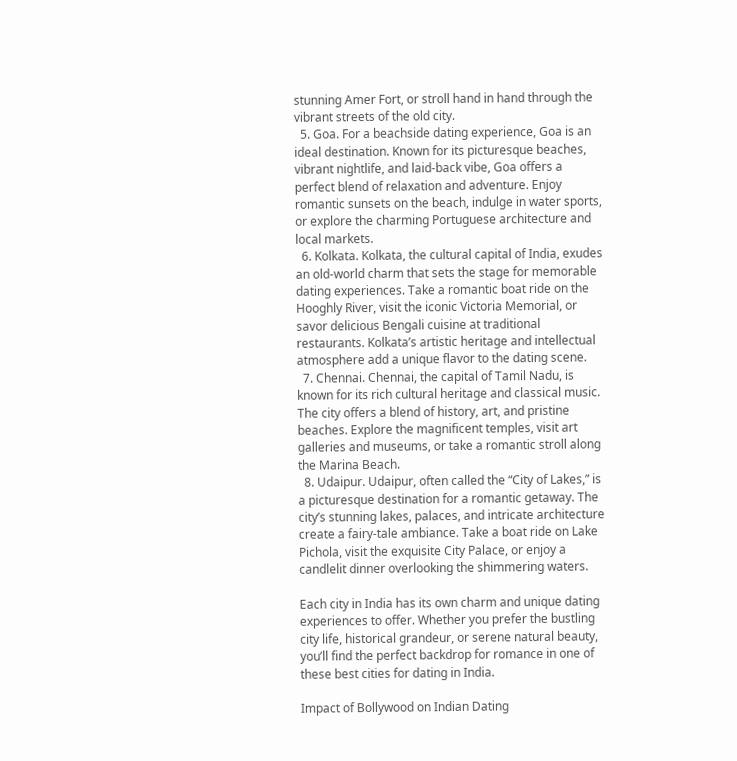stunning Amer Fort, or stroll hand in hand through the vibrant streets of the old city.
  5. Goa. For a beachside dating experience, Goa is an ideal destination. Known for its picturesque beaches, vibrant nightlife, and laid-back vibe, Goa offers a perfect blend of relaxation and adventure. Enjoy romantic sunsets on the beach, indulge in water sports, or explore the charming Portuguese architecture and local markets.
  6. Kolkata. Kolkata, the cultural capital of India, exudes an old-world charm that sets the stage for memorable dating experiences. Take a romantic boat ride on the Hooghly River, visit the iconic Victoria Memorial, or savor delicious Bengali cuisine at traditional restaurants. Kolkata’s artistic heritage and intellectual atmosphere add a unique flavor to the dating scene.
  7. Chennai. Chennai, the capital of Tamil Nadu, is known for its rich cultural heritage and classical music. The city offers a blend of history, art, and pristine beaches. Explore the magnificent temples, visit art galleries and museums, or take a romantic stroll along the Marina Beach.
  8. Udaipur. Udaipur, often called the “City of Lakes,” is a picturesque destination for a romantic getaway. The city’s stunning lakes, palaces, and intricate architecture create a fairy-tale ambiance. Take a boat ride on Lake Pichola, visit the exquisite City Palace, or enjoy a candlelit dinner overlooking the shimmering waters.

Each city in India has its own charm and unique dating experiences to offer. Whether you prefer the bustling city life, historical grandeur, or serene natural beauty, you’ll find the perfect backdrop for romance in one of these best cities for dating in India.

Impact of Bollywood on Indian Dating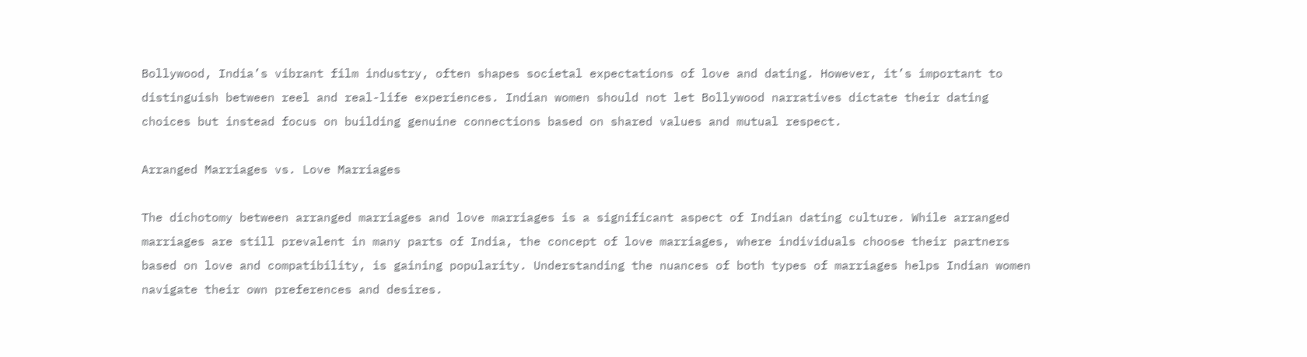Bollywood, India’s vibrant film industry, often shapes societal expectations of love and dating. However, it’s important to distinguish between reel and real-life experiences. Indian women should not let Bollywood narratives dictate their dating choices but instead focus on building genuine connections based on shared values and mutual respect.

Arranged Marriages vs. Love Marriages

The dichotomy between arranged marriages and love marriages is a significant aspect of Indian dating culture. While arranged marriages are still prevalent in many parts of India, the concept of love marriages, where individuals choose their partners based on love and compatibility, is gaining popularity. Understanding the nuances of both types of marriages helps Indian women navigate their own preferences and desires.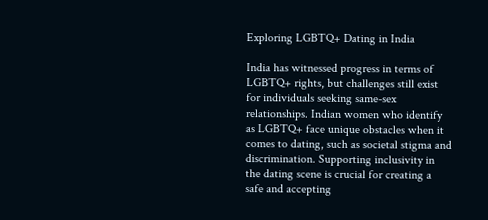Exploring LGBTQ+ Dating in India

India has witnessed progress in terms of LGBTQ+ rights, but challenges still exist for individuals seeking same-sex relationships. Indian women who identify as LGBTQ+ face unique obstacles when it comes to dating, such as societal stigma and discrimination. Supporting inclusivity in the dating scene is crucial for creating a safe and accepting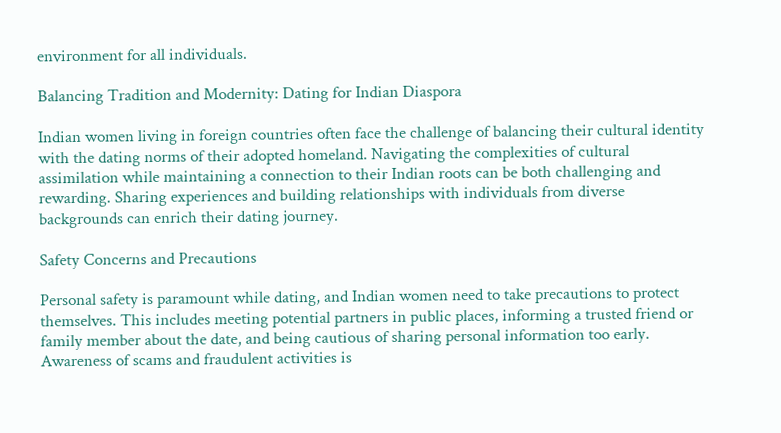environment for all individuals.

Balancing Tradition and Modernity: Dating for Indian Diaspora

Indian women living in foreign countries often face the challenge of balancing their cultural identity with the dating norms of their adopted homeland. Navigating the complexities of cultural assimilation while maintaining a connection to their Indian roots can be both challenging and rewarding. Sharing experiences and building relationships with individuals from diverse backgrounds can enrich their dating journey.

Safety Concerns and Precautions

Personal safety is paramount while dating, and Indian women need to take precautions to protect themselves. This includes meeting potential partners in public places, informing a trusted friend or family member about the date, and being cautious of sharing personal information too early. Awareness of scams and fraudulent activities is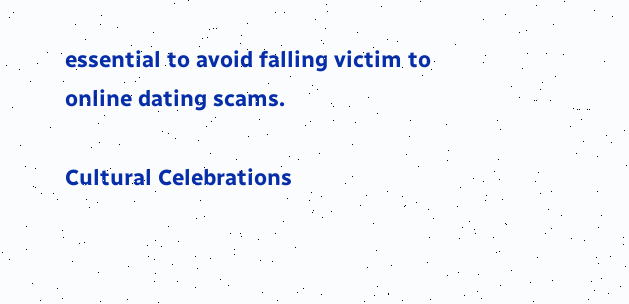essential to avoid falling victim to online dating scams.

Cultural Celebrations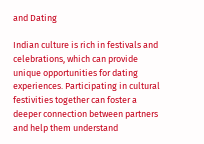and Dating

Indian culture is rich in festivals and celebrations, which can provide unique opportunities for dating experiences. Participating in cultural festivities together can foster a deeper connection between partners and help them understand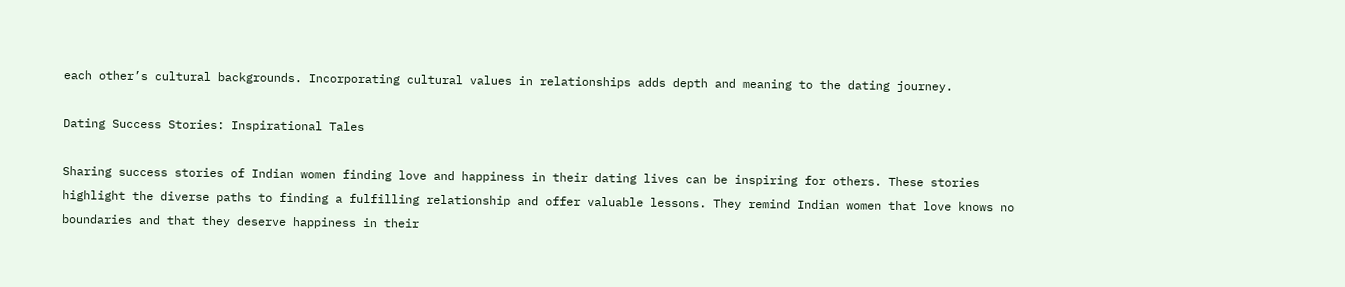each other’s cultural backgrounds. Incorporating cultural values in relationships adds depth and meaning to the dating journey.

Dating Success Stories: Inspirational Tales

Sharing success stories of Indian women finding love and happiness in their dating lives can be inspiring for others. These stories highlight the diverse paths to finding a fulfilling relationship and offer valuable lessons. They remind Indian women that love knows no boundaries and that they deserve happiness in their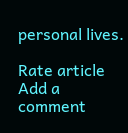personal lives.

Rate article
Add a comment